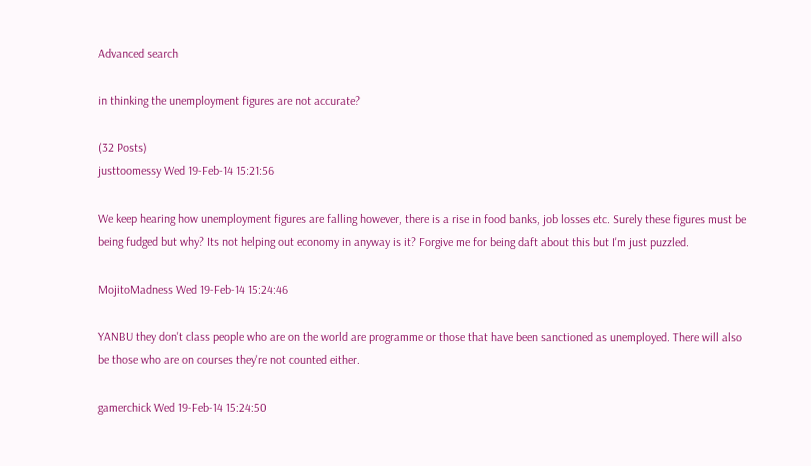Advanced search

in thinking the unemployment figures are not accurate?

(32 Posts)
justtoomessy Wed 19-Feb-14 15:21:56

We keep hearing how unemployment figures are falling however, there is a rise in food banks, job losses etc. Surely these figures must be being fudged but why? Its not helping out economy in anyway is it? Forgive me for being daft about this but I'm just puzzled.

MojitoMadness Wed 19-Feb-14 15:24:46

YANBU they don't class people who are on the world are programme or those that have been sanctioned as unemployed. There will also be those who are on courses they're not counted either.

gamerchick Wed 19-Feb-14 15:24:50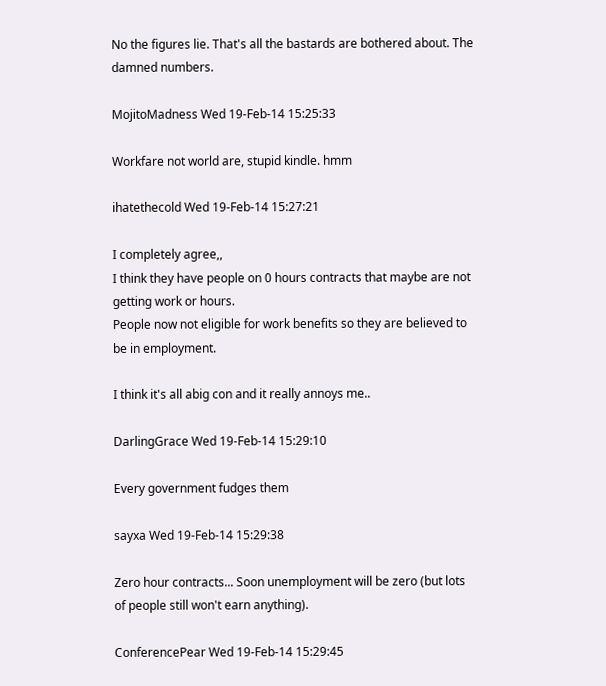No the figures lie. That's all the bastards are bothered about. The damned numbers.

MojitoMadness Wed 19-Feb-14 15:25:33

Workfare not world are, stupid kindle. hmm

ihatethecold Wed 19-Feb-14 15:27:21

I completely agree,,
I think they have people on 0 hours contracts that maybe are not getting work or hours.
People now not eligible for work benefits so they are believed to be in employment.

I think it's all abig con and it really annoys me..

DarlingGrace Wed 19-Feb-14 15:29:10

Every government fudges them

sayxa Wed 19-Feb-14 15:29:38

Zero hour contracts... Soon unemployment will be zero (but lots of people still won't earn anything).

ConferencePear Wed 19-Feb-14 15:29:45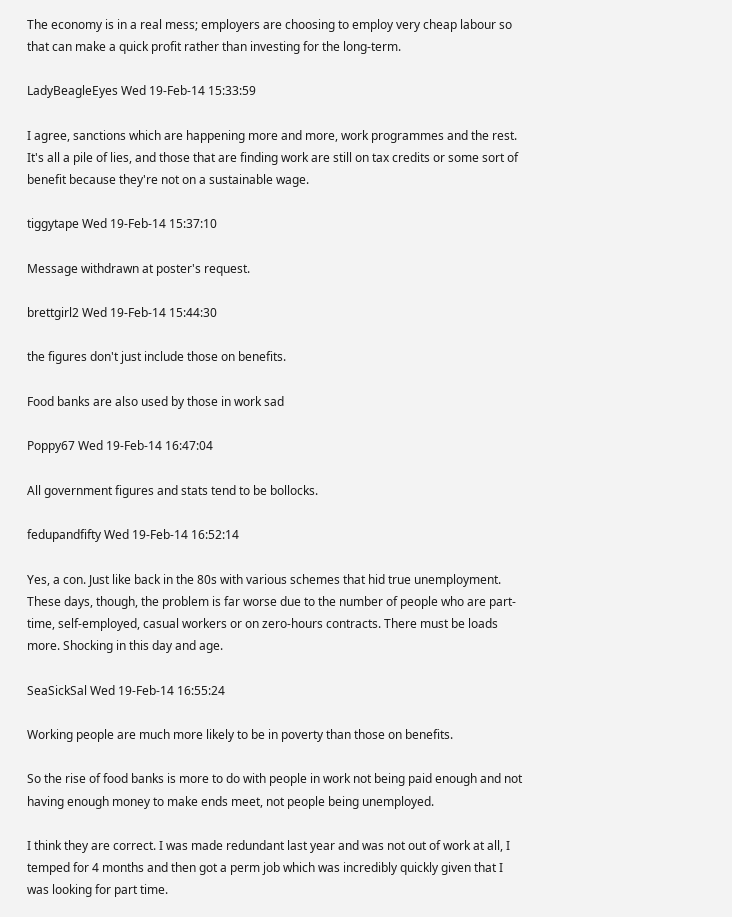The economy is in a real mess; employers are choosing to employ very cheap labour so that can make a quick profit rather than investing for the long-term.

LadyBeagleEyes Wed 19-Feb-14 15:33:59

I agree, sanctions which are happening more and more, work programmes and the rest.
It's all a pile of lies, and those that are finding work are still on tax credits or some sort of benefit because they're not on a sustainable wage.

tiggytape Wed 19-Feb-14 15:37:10

Message withdrawn at poster's request.

brettgirl2 Wed 19-Feb-14 15:44:30

the figures don't just include those on benefits.

Food banks are also used by those in work sad

Poppy67 Wed 19-Feb-14 16:47:04

All government figures and stats tend to be bollocks.

fedupandfifty Wed 19-Feb-14 16:52:14

Yes, a con. Just like back in the 80s with various schemes that hid true unemployment. These days, though, the problem is far worse due to the number of people who are part-time, self-employed, casual workers or on zero-hours contracts. There must be loads more. Shocking in this day and age.

SeaSickSal Wed 19-Feb-14 16:55:24

Working people are much more likely to be in poverty than those on benefits.

So the rise of food banks is more to do with people in work not being paid enough and not having enough money to make ends meet, not people being unemployed.

I think they are correct. I was made redundant last year and was not out of work at all, I temped for 4 months and then got a perm job which was incredibly quickly given that I was looking for part time.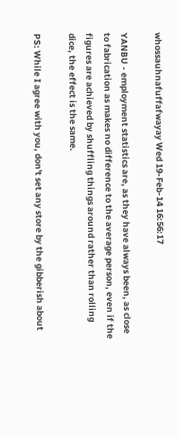whossauhnafuffafwayay Wed 19-Feb-14 16:56:17

YANBU - employment statistics are, as they have always been, as close to fabrication as makes no difference to the average person, even if the figures are achieved by shuffling things around rather than rolling dice, the effect is the same.

PS: While I agree with you, don't set any store by the gibberish about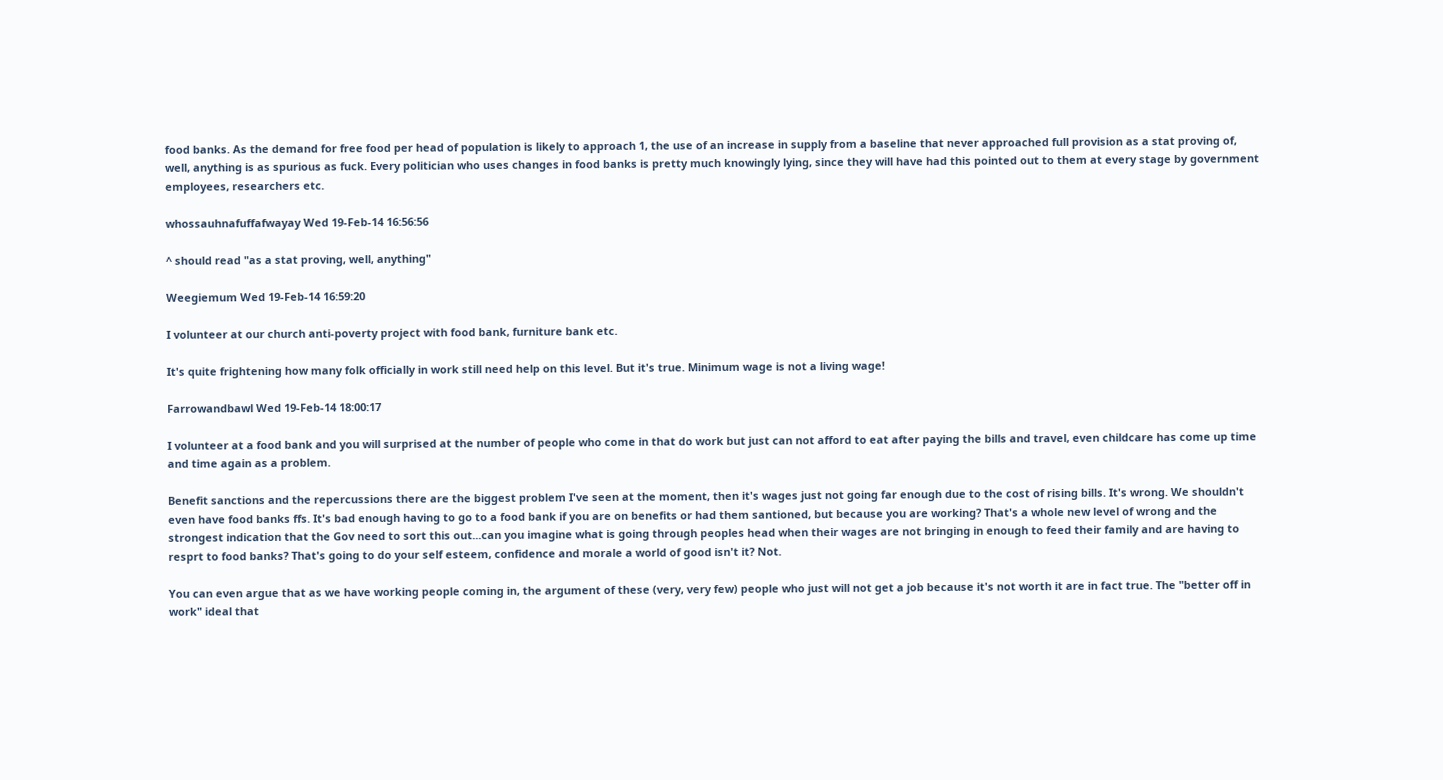food banks. As the demand for free food per head of population is likely to approach 1, the use of an increase in supply from a baseline that never approached full provision as a stat proving of, well, anything is as spurious as fuck. Every politician who uses changes in food banks is pretty much knowingly lying, since they will have had this pointed out to them at every stage by government employees, researchers etc.

whossauhnafuffafwayay Wed 19-Feb-14 16:56:56

^ should read "as a stat proving, well, anything"

Weegiemum Wed 19-Feb-14 16:59:20

I volunteer at our church anti-poverty project with food bank, furniture bank etc.

It's quite frightening how many folk officially in work still need help on this level. But it's true. Minimum wage is not a living wage!

Farrowandbawl Wed 19-Feb-14 18:00:17

I volunteer at a food bank and you will surprised at the number of people who come in that do work but just can not afford to eat after paying the bills and travel, even childcare has come up time and time again as a problem.

Benefit sanctions and the repercussions there are the biggest problem I've seen at the moment, then it's wages just not going far enough due to the cost of rising bills. It's wrong. We shouldn't even have food banks ffs. It's bad enough having to go to a food bank if you are on benefits or had them santioned, but because you are working? That's a whole new level of wrong and the strongest indication that the Gov need to sort this out...can you imagine what is going through peoples head when their wages are not bringing in enough to feed their family and are having to resprt to food banks? That's going to do your self esteem, confidence and morale a world of good isn't it? Not.

You can even argue that as we have working people coming in, the argument of these (very, very few) people who just will not get a job because it's not worth it are in fact true. The "better off in work" ideal that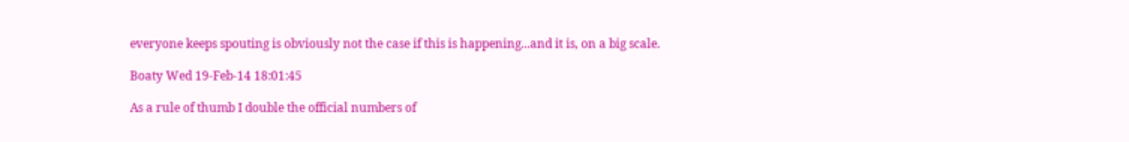everyone keeps spouting is obviously not the case if this is happening...and it is, on a big scale.

Boaty Wed 19-Feb-14 18:01:45

As a rule of thumb I double the official numbers of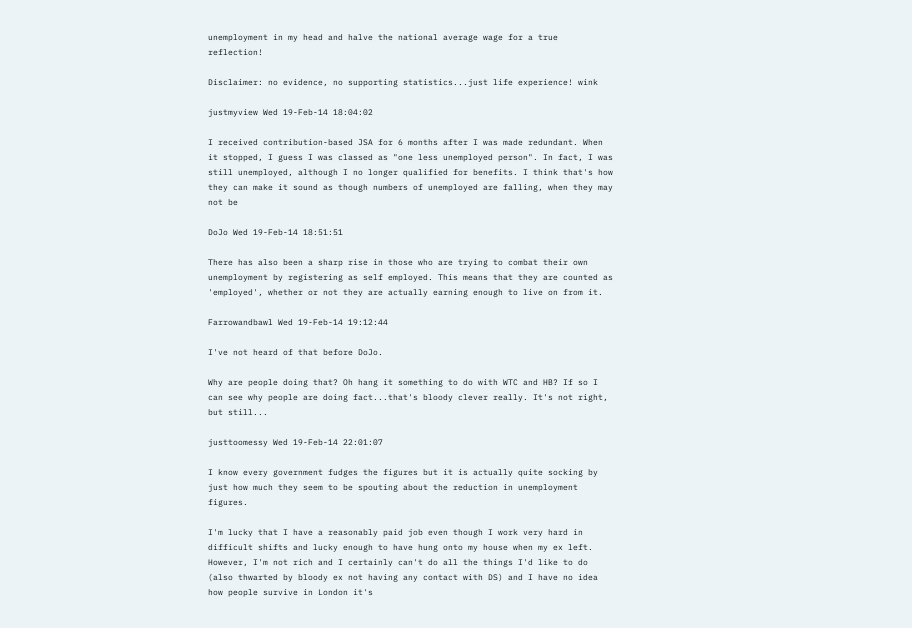unemployment in my head and halve the national average wage for a true reflection!

Disclaimer: no evidence, no supporting statistics...just life experience! wink

justmyview Wed 19-Feb-14 18:04:02

I received contribution-based JSA for 6 months after I was made redundant. When it stopped, I guess I was classed as "one less unemployed person". In fact, I was still unemployed, although I no longer qualified for benefits. I think that's how they can make it sound as though numbers of unemployed are falling, when they may not be

DoJo Wed 19-Feb-14 18:51:51

There has also been a sharp rise in those who are trying to combat their own unemployment by registering as self employed. This means that they are counted as 'employed', whether or not they are actually earning enough to live on from it.

Farrowandbawl Wed 19-Feb-14 19:12:44

I've not heard of that before DoJo.

Why are people doing that? Oh hang it something to do with WTC and HB? If so I can see why people are doing fact...that's bloody clever really. It's not right, but still...

justtoomessy Wed 19-Feb-14 22:01:07

I know every government fudges the figures but it is actually quite socking by just how much they seem to be spouting about the reduction in unemployment figures.

I'm lucky that I have a reasonably paid job even though I work very hard in difficult shifts and lucky enough to have hung onto my house when my ex left. However, I'm not rich and I certainly can't do all the things I'd like to do (also thwarted by bloody ex not having any contact with DS) and I have no idea how people survive in London it's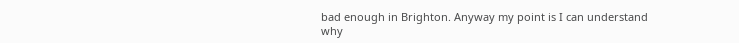bad enough in Brighton. Anyway my point is I can understand why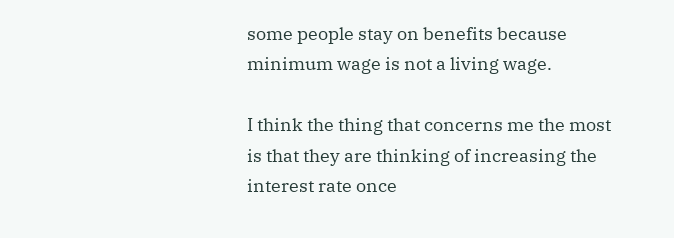some people stay on benefits because minimum wage is not a living wage.

I think the thing that concerns me the most is that they are thinking of increasing the interest rate once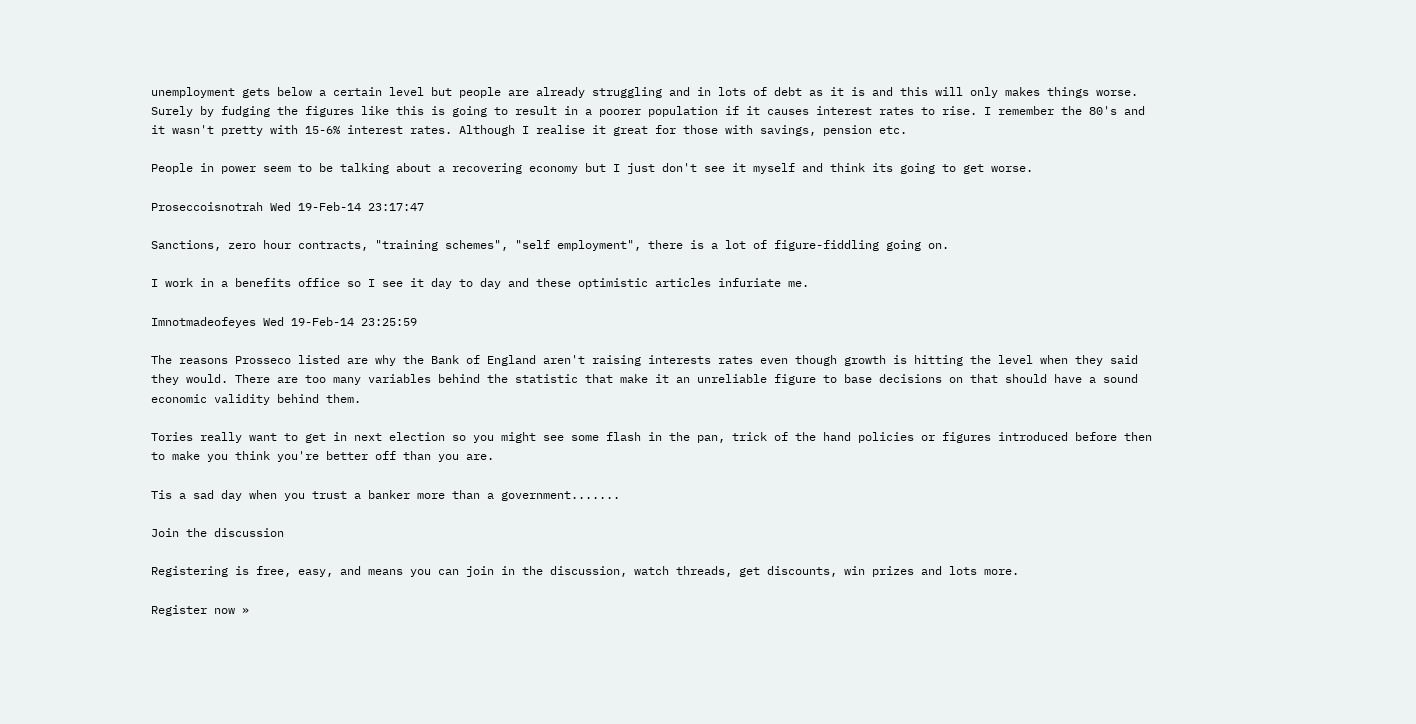unemployment gets below a certain level but people are already struggling and in lots of debt as it is and this will only makes things worse. Surely by fudging the figures like this is going to result in a poorer population if it causes interest rates to rise. I remember the 80's and it wasn't pretty with 15-6% interest rates. Although I realise it great for those with savings, pension etc.

People in power seem to be talking about a recovering economy but I just don't see it myself and think its going to get worse.

Proseccoisnotrah Wed 19-Feb-14 23:17:47

Sanctions, zero hour contracts, "training schemes", "self employment", there is a lot of figure-fiddling going on.

I work in a benefits office so I see it day to day and these optimistic articles infuriate me.

Imnotmadeofeyes Wed 19-Feb-14 23:25:59

The reasons Prosseco listed are why the Bank of England aren't raising interests rates even though growth is hitting the level when they said they would. There are too many variables behind the statistic that make it an unreliable figure to base decisions on that should have a sound economic validity behind them.

Tories really want to get in next election so you might see some flash in the pan, trick of the hand policies or figures introduced before then to make you think you're better off than you are.

Tis a sad day when you trust a banker more than a government.......

Join the discussion

Registering is free, easy, and means you can join in the discussion, watch threads, get discounts, win prizes and lots more.

Register now »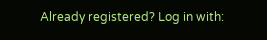Already registered? Log in with: